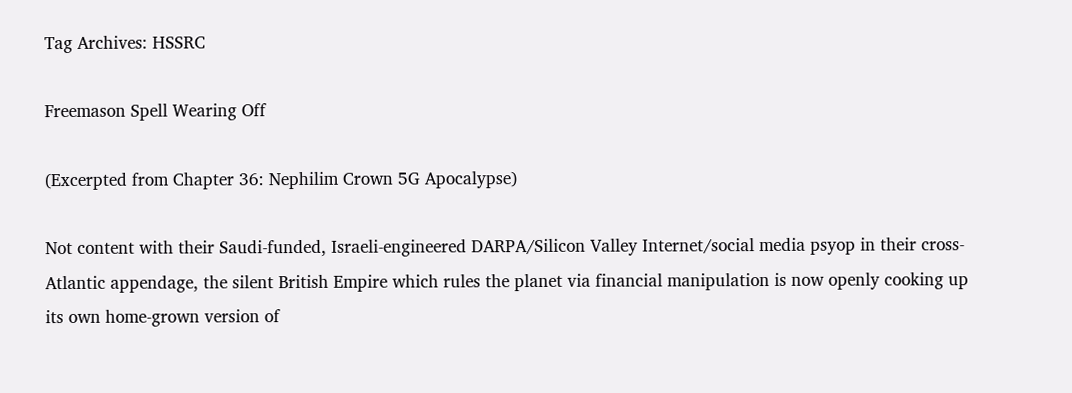Tag Archives: HSSRC

Freemason Spell Wearing Off

(Excerpted from Chapter 36: Nephilim Crown 5G Apocalypse)

Not content with their Saudi-funded, Israeli-engineered DARPA/Silicon Valley Internet/social media psyop in their cross-Atlantic appendage, the silent British Empire which rules the planet via financial manipulation is now openly cooking up its own home-grown version of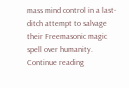mass mind control in a last-ditch attempt to salvage their Freemasonic magic spell over humanity. Continue reading